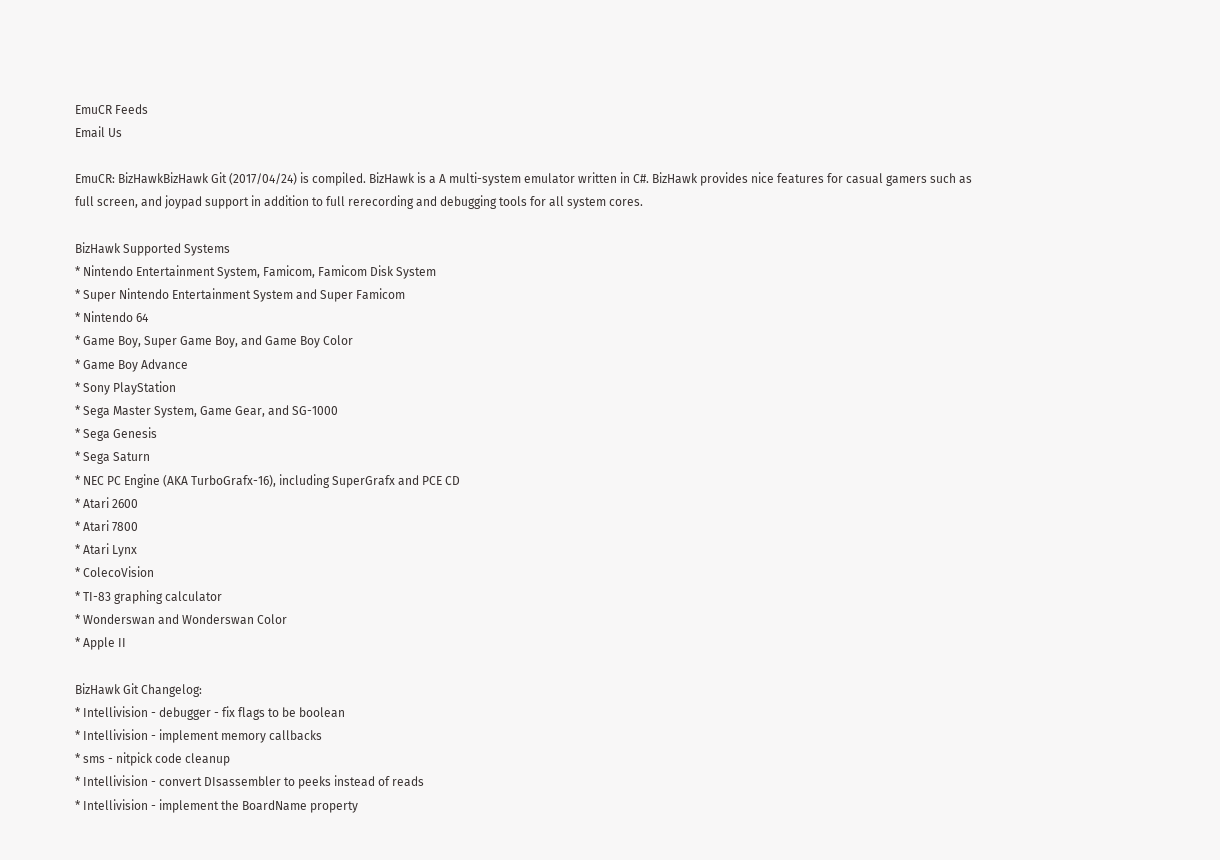EmuCR Feeds
Email Us

EmuCR: BizHawkBizHawk Git (2017/04/24) is compiled. BizHawk is a A multi-system emulator written in C#. BizHawk provides nice features for casual gamers such as full screen, and joypad support in addition to full rerecording and debugging tools for all system cores.

BizHawk Supported Systems
* Nintendo Entertainment System, Famicom, Famicom Disk System
* Super Nintendo Entertainment System and Super Famicom
* Nintendo 64
* Game Boy, Super Game Boy, and Game Boy Color
* Game Boy Advance
* Sony PlayStation
* Sega Master System, Game Gear, and SG-1000
* Sega Genesis
* Sega Saturn
* NEC PC Engine (AKA TurboGrafx-16), including SuperGrafx and PCE CD
* Atari 2600
* Atari 7800
* Atari Lynx
* ColecoVision
* TI-83 graphing calculator
* Wonderswan and Wonderswan Color
* Apple II

BizHawk Git Changelog:
* Intellivision - debugger - fix flags to be boolean
* Intellivision - implement memory callbacks
* sms - nitpick code cleanup
* Intellivision - convert DIsassembler to peeks instead of reads
* Intellivision - implement the BoardName property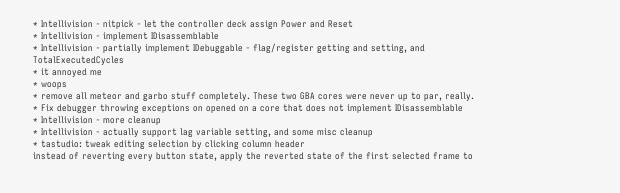* Intellivision - nitpick - let the controller deck assign Power and Reset
* Intellivision - implement IDisassemblable
* Intellivision - partially implement IDebuggable - flag/register getting and setting, and TotalExecutedCycles
* it annoyed me
* woops
* remove all meteor and garbo stuff completely. These two GBA cores were never up to par, really.
* Fix debugger throwing exceptions on opened on a core that does not implement IDisassemblable
* Intellivision - more cleanup
* Intellivision - actually support lag variable setting, and some misc cleanup
* tastudio: tweak editing selection by clicking column header
instead of reverting every button state, apply the reverted state of the first selected frame to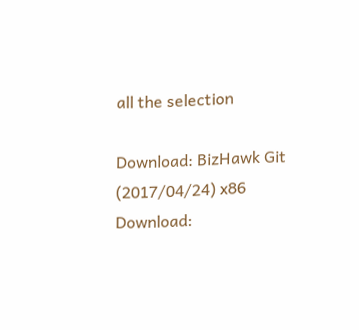all the selection

Download: BizHawk Git (2017/04/24) x86
Download: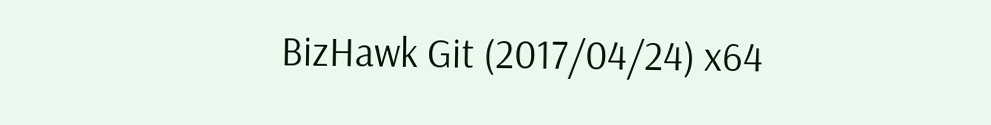BizHawk Git (2017/04/24) x64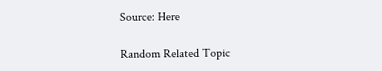Source: Here

Random Related Topic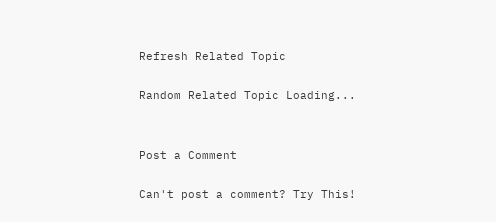Refresh Related Topic

Random Related Topic Loading...


Post a Comment

Can't post a comment? Try This!